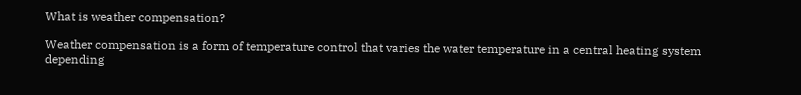What is weather compensation?

Weather compensation is a form of temperature control that varies the water temperature in a central heating system depending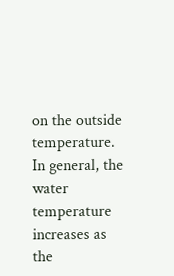on the outside temperature. In general, the water temperature increases as the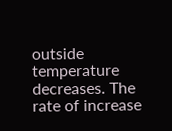outside temperature decreases. The rate of increase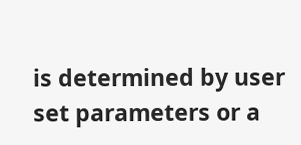is determined by user set parameters or a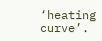‘heating curve’.